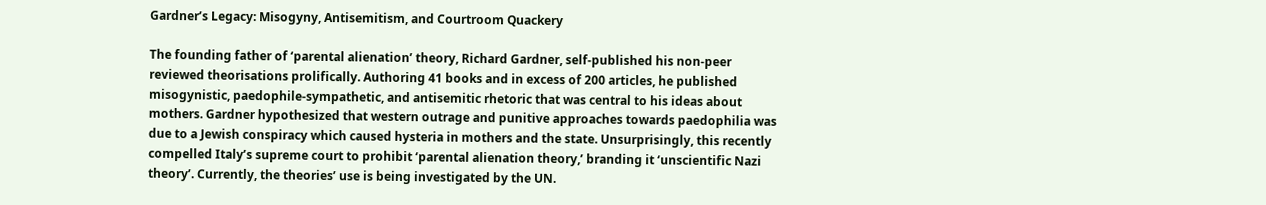Gardner’s Legacy: Misogyny, Antisemitism, and Courtroom Quackery

The founding father of ‘parental alienation’ theory, Richard Gardner, self-published his non-peer reviewed theorisations prolifically. Authoring 41 books and in excess of 200 articles, he published  misogynistic, paedophile-sympathetic, and antisemitic rhetoric that was central to his ideas about mothers. Gardner hypothesized that western outrage and punitive approaches towards paedophilia was due to a Jewish conspiracy which caused hysteria in mothers and the state. Unsurprisingly, this recently compelled Italy’s supreme court to prohibit ‘parental alienation theory,’ branding it ‘unscientific Nazi theory’. Currently, the theories’ use is being investigated by the UN.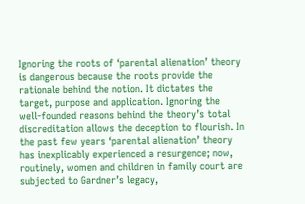Ignoring the roots of ‘parental alienation’ theory is dangerous because the roots provide the rationale behind the notion. It dictates the target, purpose and application. Ignoring the well-founded reasons behind the theory’s total discreditation allows the deception to flourish. In the past few years ‘parental alienation’ theory has inexplicably experienced a resurgence; now, routinely, women and children in family court are subjected to Gardner’s legacy,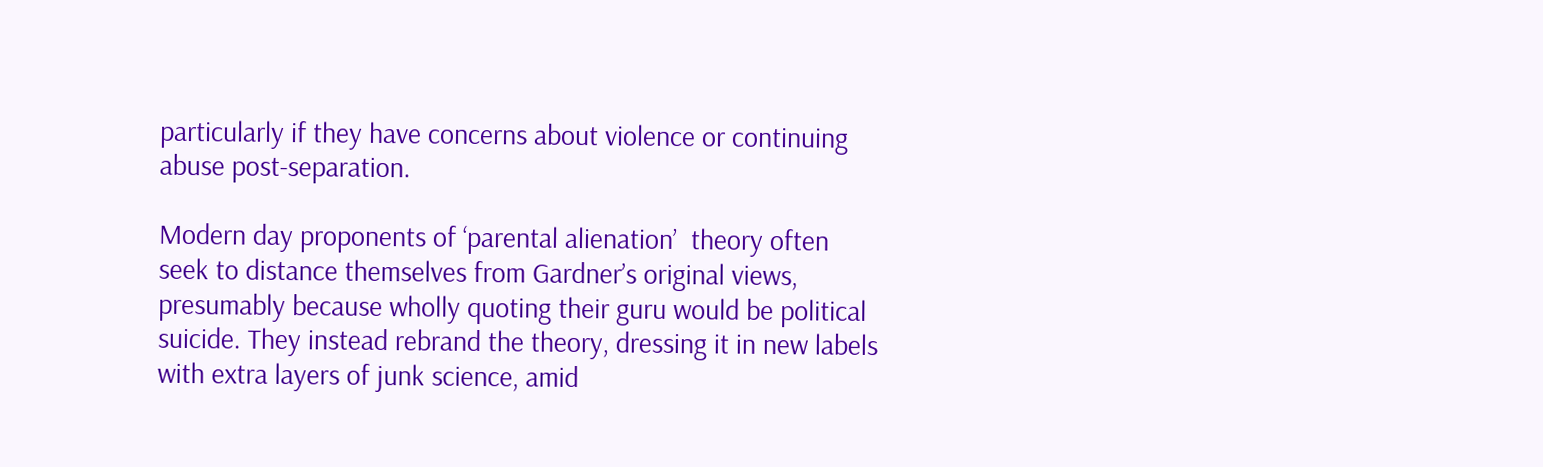particularly if they have concerns about violence or continuing abuse post-separation.

Modern day proponents of ‘parental alienation’  theory often seek to distance themselves from Gardner’s original views, presumably because wholly quoting their guru would be political suicide. They instead rebrand the theory, dressing it in new labels with extra layers of junk science, amid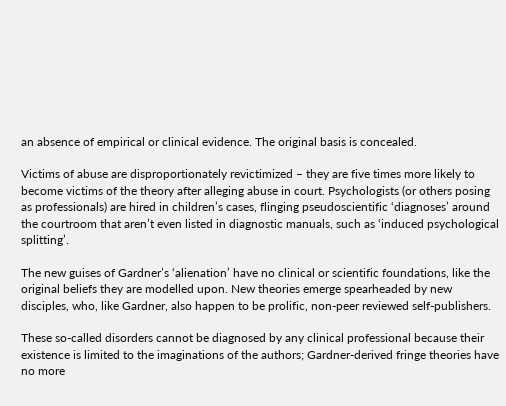an absence of empirical or clinical evidence. The original basis is concealed.

Victims of abuse are disproportionately revictimized – they are five times more likely to become victims of the theory after alleging abuse in court. Psychologists (or others posing as professionals) are hired in children’s cases, flinging pseudoscientific ‘diagnoses’ around the courtroom that aren’t even listed in diagnostic manuals, such as ‘induced psychological splitting’.

The new guises of Gardner’s ‘alienation’ have no clinical or scientific foundations, like the original beliefs they are modelled upon. New theories emerge spearheaded by new disciples, who, like Gardner, also happen to be prolific, non-peer reviewed self-publishers.

These so-called disorders cannot be diagnosed by any clinical professional because their existence is limited to the imaginations of the authors; Gardner-derived fringe theories have no more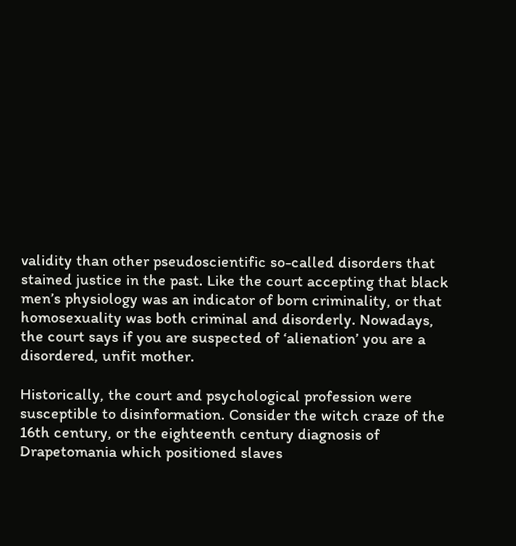validity than other pseudoscientific so-called disorders that stained justice in the past. Like the court accepting that black men’s physiology was an indicator of born criminality, or that homosexuality was both criminal and disorderly. Nowadays, the court says if you are suspected of ‘alienation’ you are a disordered, unfit mother.

Historically, the court and psychological profession were susceptible to disinformation. Consider the witch craze of the 16th century, or the eighteenth century diagnosis of Drapetomania which positioned slaves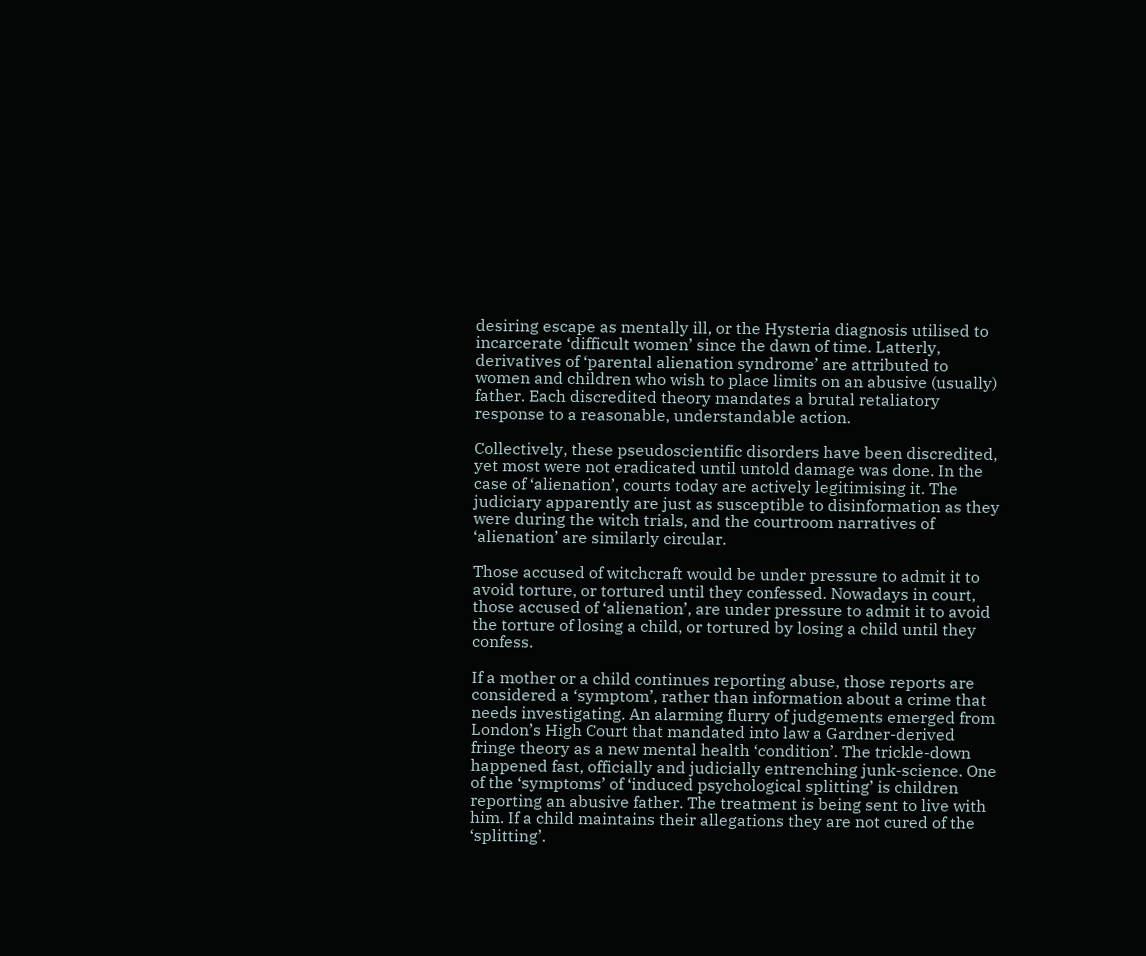desiring escape as mentally ill, or the Hysteria diagnosis utilised to incarcerate ‘difficult women’ since the dawn of time. Latterly, derivatives of ‘parental alienation syndrome’ are attributed to women and children who wish to place limits on an abusive (usually) father. Each discredited theory mandates a brutal retaliatory response to a reasonable, understandable action.

Collectively, these pseudoscientific disorders have been discredited, yet most were not eradicated until untold damage was done. In the case of ‘alienation’, courts today are actively legitimising it. The judiciary apparently are just as susceptible to disinformation as they were during the witch trials, and the courtroom narratives of ‘alienation’ are similarly circular.

Those accused of witchcraft would be under pressure to admit it to avoid torture, or tortured until they confessed. Nowadays in court, those accused of ‘alienation’, are under pressure to admit it to avoid the torture of losing a child, or tortured by losing a child until they confess.

If a mother or a child continues reporting abuse, those reports are considered a ‘symptom’, rather than information about a crime that needs investigating. An alarming flurry of judgements emerged from London’s High Court that mandated into law a Gardner-derived fringe theory as a new mental health ‘condition’. The trickle-down happened fast, officially and judicially entrenching junk-science. One of the ‘symptoms’ of ‘induced psychological splitting’ is children reporting an abusive father. The treatment is being sent to live with him. If a child maintains their allegations they are not cured of the ‘splitting’.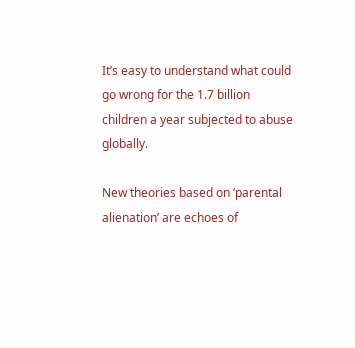It’s easy to understand what could go wrong for the 1.7 billion children a year subjected to abuse globally.

New theories based on ‘parental alienation’ are echoes of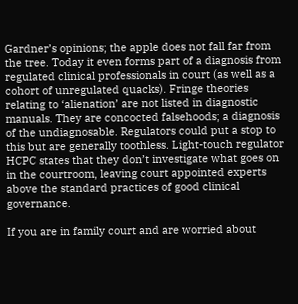Gardner’s opinions; the apple does not fall far from the tree. Today it even forms part of a diagnosis from regulated clinical professionals in court (as well as a cohort of unregulated quacks). Fringe theories relating to ‘alienation’ are not listed in diagnostic manuals. They are concocted falsehoods; a diagnosis of the undiagnosable. Regulators could put a stop to this but are generally toothless. Light-touch regulator HCPC states that they don’t investigate what goes on in the courtroom, leaving court appointed experts above the standard practices of good clinical governance.

If you are in family court and are worried about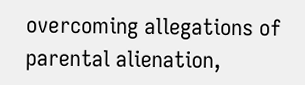overcoming allegations of parental alienation,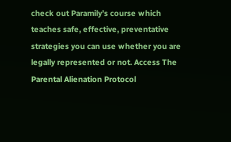check out Paramily’s course which teaches safe, effective, preventative strategies you can use whether you are legally represented or not. Access The Parental Alienation Protocol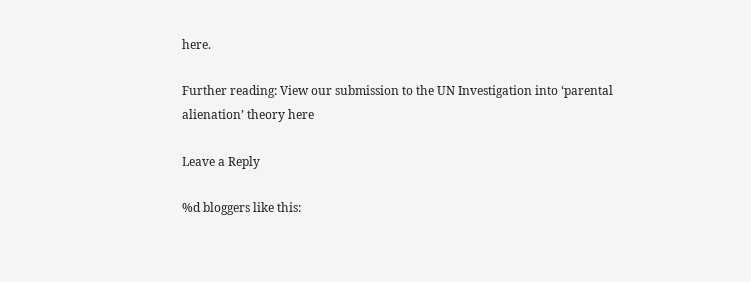here.

Further reading: View our submission to the UN Investigation into ‘parental alienation’ theory here

Leave a Reply

%d bloggers like this: